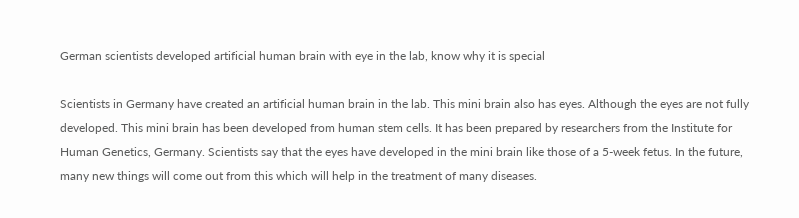German scientists developed artificial human brain with eye in the lab, know why it is special

Scientists in Germany have created an artificial human brain in the lab. This mini brain also has eyes. Although the eyes are not fully developed. This mini brain has been developed from human stem cells. It has been prepared by researchers from the Institute for Human Genetics, Germany. Scientists say that the eyes have developed in the mini brain like those of a 5-week fetus. In the future, many new things will come out from this which will help in the treatment of many diseases.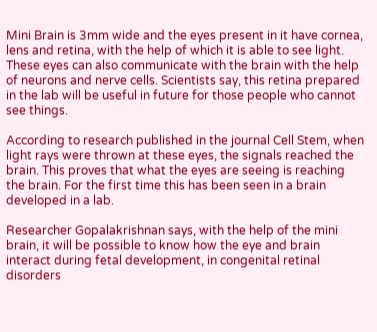Mini Brain is 3mm wide and the eyes present in it have cornea, lens and retina, with the help of which it is able to see light. These eyes can also communicate with the brain with the help of neurons and nerve cells. Scientists say, this retina prepared in the lab will be useful in future for those people who cannot see things.

According to research published in the journal Cell Stem, when light rays were thrown at these eyes, the signals reached the brain. This proves that what the eyes are seeing is reaching the brain. For the first time this has been seen in a brain developed in a lab.

Researcher Gopalakrishnan says, with the help of the mini brain, it will be possible to know how the eye and brain interact during fetal development, in congenital retinal disorders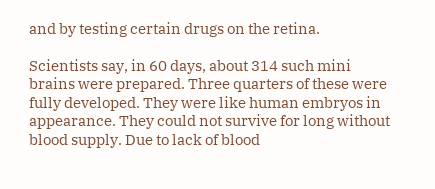and by testing certain drugs on the retina.

Scientists say, in 60 days, about 314 such mini brains were prepared. Three quarters of these were fully developed. They were like human embryos in appearance. They could not survive for long without blood supply. Due to lack of blood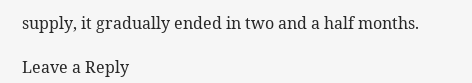supply, it gradually ended in two and a half months.

Leave a Reply